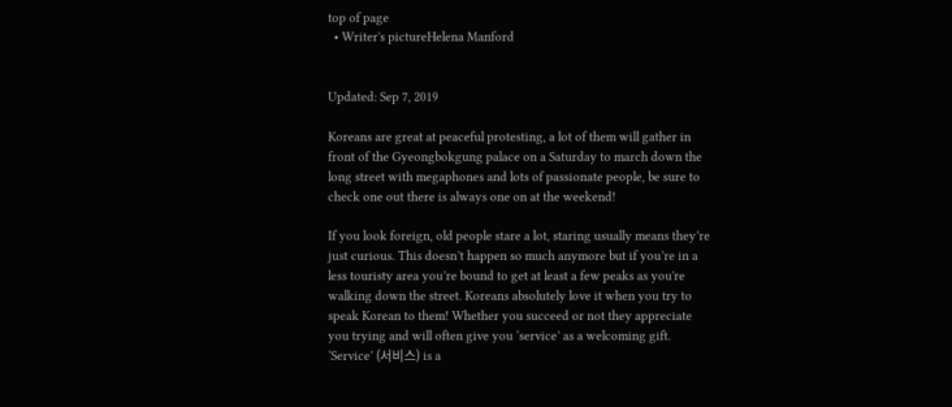top of page
  • Writer's pictureHelena Manford


Updated: Sep 7, 2019

Koreans are great at peaceful protesting, a lot of them will gather in front of the Gyeongbokgung palace on a Saturday to march down the long street with megaphones and lots of passionate people, be sure to check one out there is always one on at the weekend!

If you look foreign, old people stare a lot, staring usually means they’re just curious. This doesn’t happen so much anymore but if you’re in a less touristy area you’re bound to get at least a few peaks as you're walking down the street. Koreans absolutely love it when you try to speak Korean to them! Whether you succeed or not they appreciate you trying and will often give you ‘service’ as a welcoming gift. ‘Service’ (서비스) is a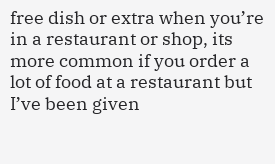free dish or extra when you’re in a restaurant or shop, its more common if you order a lot of food at a restaurant but I’ve been given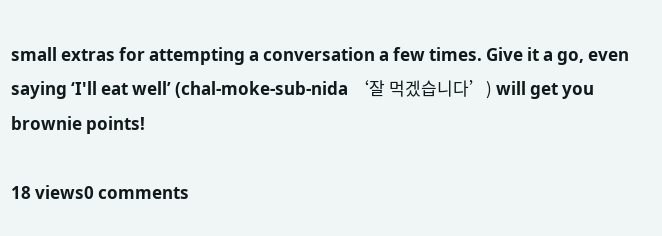small extras for attempting a conversation a few times. Give it a go, even saying ‘I'll eat well’ (chal-moke-sub-nida ‘잘 먹겠습니다’) will get you brownie points!

18 views0 comments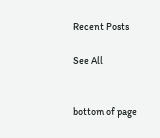Recent Posts

See All


bottom of page